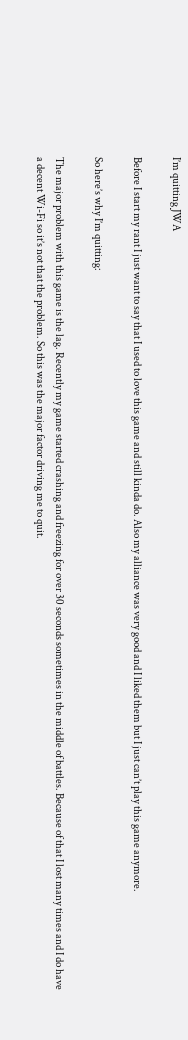I’m quitting JWA

Before I start my rant I just want to say that I used to love this game and still kinda do. Also my alliance was very good and I liked them but I just can’t play this game anymore.

So here’s why I’m quitting:

The major problem with this game is the lag. Recently my game started crashing and freezing for over 30 seconds sometimes in the middle of battles. Because of that I lost many times and I do have a decent Wi-Fi so it’s not that the problem. So this was the major factor driving me to quit.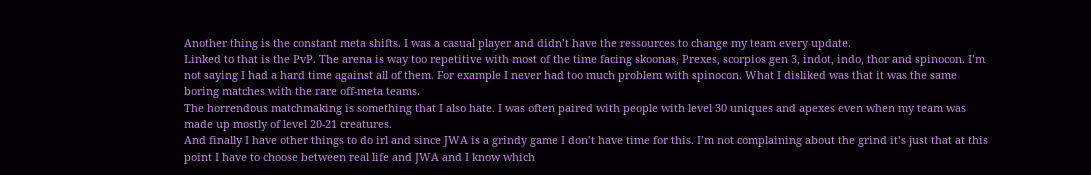Another thing is the constant meta shifts. I was a casual player and didn’t have the ressources to change my team every update.
Linked to that is the PvP. The arena is way too repetitive with most of the time facing skoonas, Prexes, scorpios gen 3, indot, indo, thor and spinocon. I’m not saying I had a hard time against all of them. For example I never had too much problem with spinocon. What I disliked was that it was the same boring matches with the rare off-meta teams.
The horrendous matchmaking is something that I also hate. I was often paired with people with level 30 uniques and apexes even when my team was made up mostly of level 20-21 creatures.
And finally I have other things to do irl and since JWA is a grindy game I don’t have time for this. I’m not complaining about the grind it’s just that at this point I have to choose between real life and JWA and I know which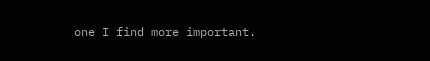one I find more important.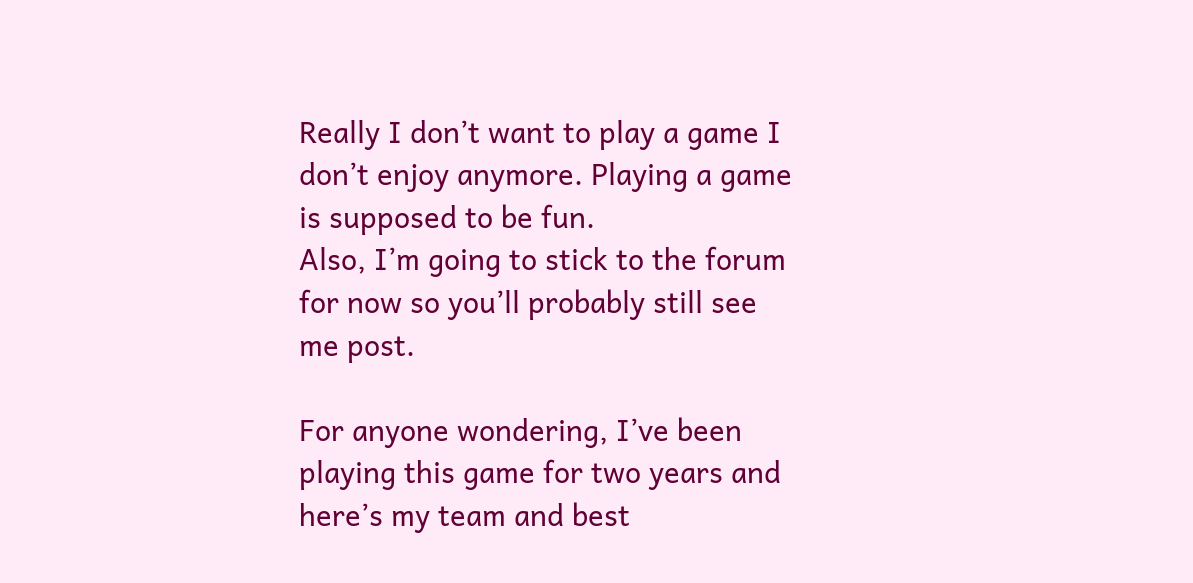Really I don’t want to play a game I don’t enjoy anymore. Playing a game is supposed to be fun.
Also, I’m going to stick to the forum for now so you’ll probably still see me post.

For anyone wondering, I’ve been playing this game for two years and here’s my team and best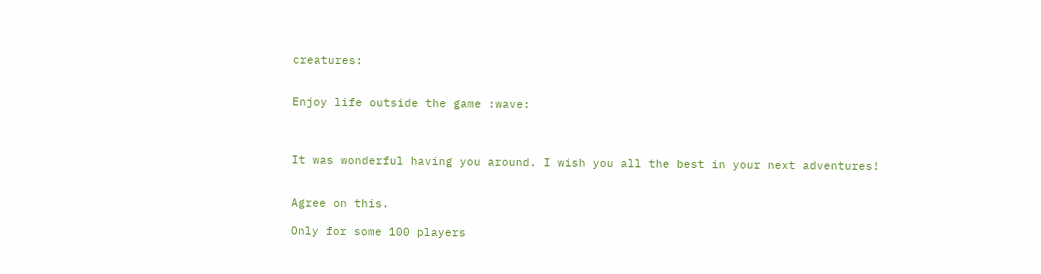creatures:


Enjoy life outside the game :wave:



It was wonderful having you around. I wish you all the best in your next adventures!


Agree on this.

Only for some 100 players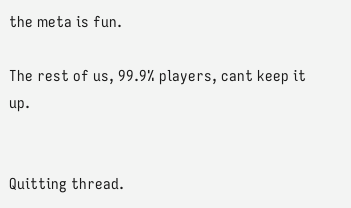the meta is fun.

The rest of us, 99.9% players, cant keep it up.


Quitting thread.